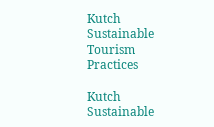Kutch Sustainable Tourism Practices

Kutch Sustainable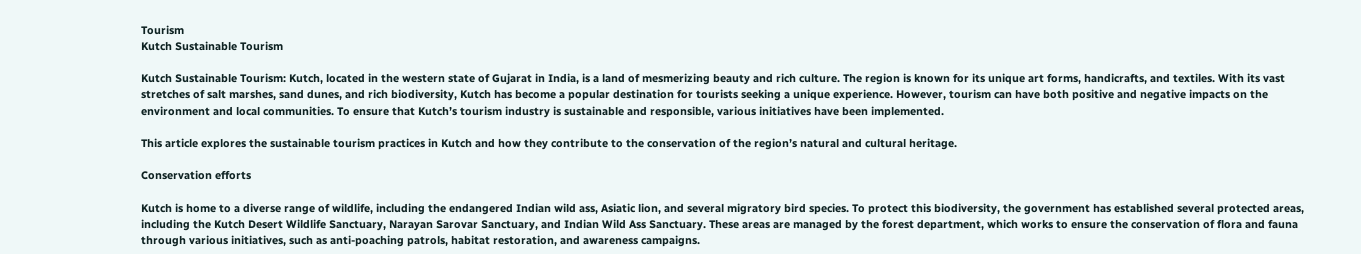Tourism
Kutch Sustainable Tourism

Kutch Sustainable Tourism: Kutch, located in the western state of Gujarat in India, is a land of mesmerizing beauty and rich culture. The region is known for its unique art forms, handicrafts, and textiles. With its vast stretches of salt marshes, sand dunes, and rich biodiversity, Kutch has become a popular destination for tourists seeking a unique experience. However, tourism can have both positive and negative impacts on the environment and local communities. To ensure that Kutch’s tourism industry is sustainable and responsible, various initiatives have been implemented.

This article explores the sustainable tourism practices in Kutch and how they contribute to the conservation of the region’s natural and cultural heritage.

Conservation efforts

Kutch is home to a diverse range of wildlife, including the endangered Indian wild ass, Asiatic lion, and several migratory bird species. To protect this biodiversity, the government has established several protected areas, including the Kutch Desert Wildlife Sanctuary, Narayan Sarovar Sanctuary, and Indian Wild Ass Sanctuary. These areas are managed by the forest department, which works to ensure the conservation of flora and fauna through various initiatives, such as anti-poaching patrols, habitat restoration, and awareness campaigns.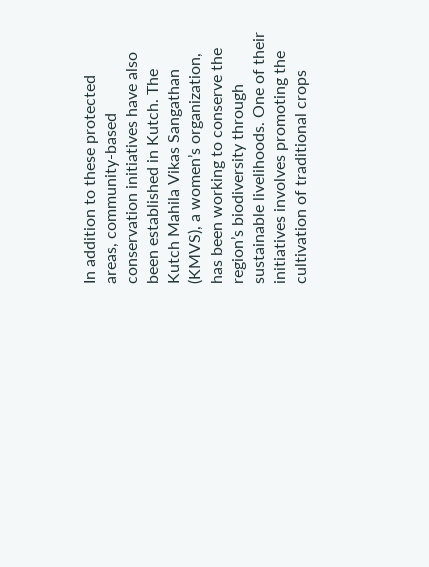In addition to these protected areas, community-based conservation initiatives have also been established in Kutch. The Kutch Mahila Vikas Sangathan (KMVS), a women’s organization, has been working to conserve the region’s biodiversity through sustainable livelihoods. One of their initiatives involves promoting the cultivation of traditional crops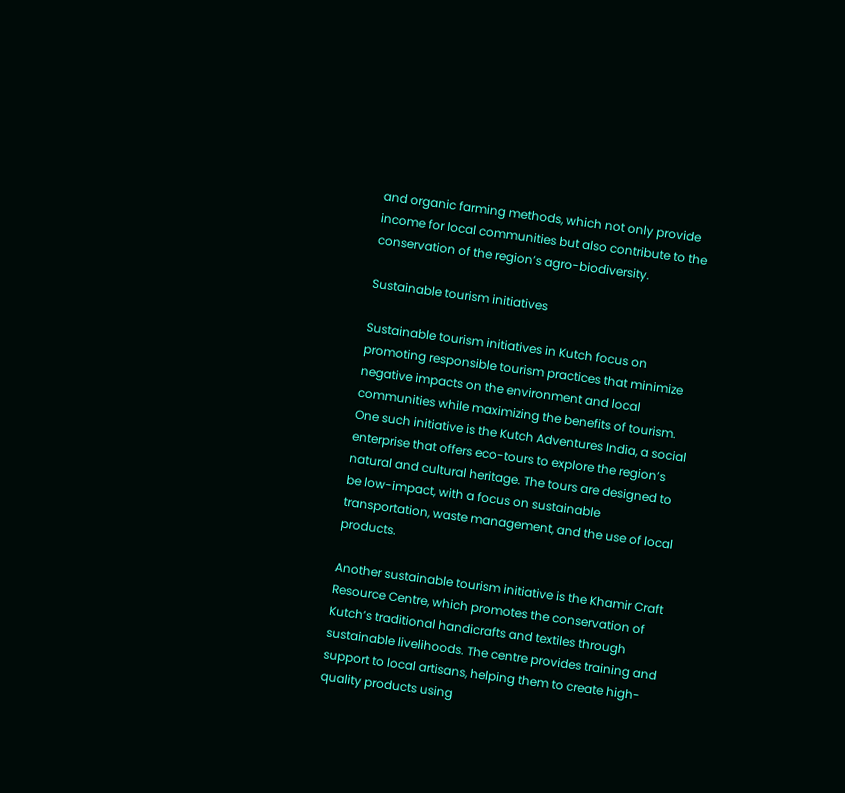and organic farming methods, which not only provide income for local communities but also contribute to the conservation of the region’s agro-biodiversity.

Sustainable tourism initiatives

Sustainable tourism initiatives in Kutch focus on promoting responsible tourism practices that minimize negative impacts on the environment and local communities while maximizing the benefits of tourism. One such initiative is the Kutch Adventures India, a social enterprise that offers eco-tours to explore the region’s natural and cultural heritage. The tours are designed to be low-impact, with a focus on sustainable transportation, waste management, and the use of local products.

Another sustainable tourism initiative is the Khamir Craft Resource Centre, which promotes the conservation of Kutch’s traditional handicrafts and textiles through sustainable livelihoods. The centre provides training and support to local artisans, helping them to create high-quality products using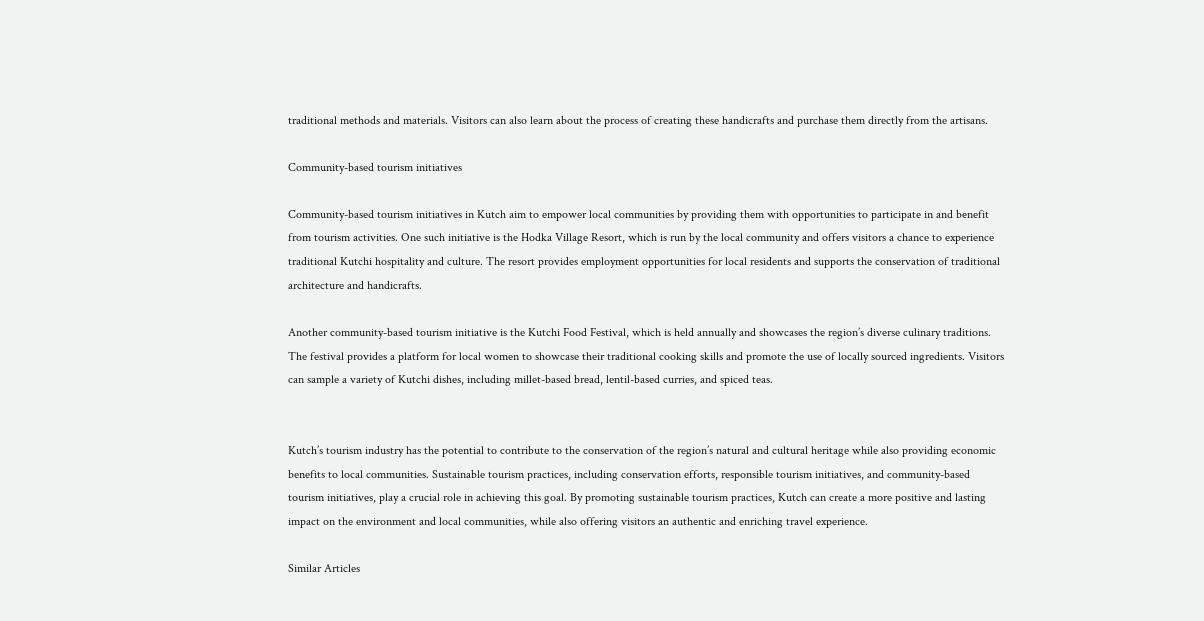traditional methods and materials. Visitors can also learn about the process of creating these handicrafts and purchase them directly from the artisans.

Community-based tourism initiatives

Community-based tourism initiatives in Kutch aim to empower local communities by providing them with opportunities to participate in and benefit from tourism activities. One such initiative is the Hodka Village Resort, which is run by the local community and offers visitors a chance to experience traditional Kutchi hospitality and culture. The resort provides employment opportunities for local residents and supports the conservation of traditional architecture and handicrafts.

Another community-based tourism initiative is the Kutchi Food Festival, which is held annually and showcases the region’s diverse culinary traditions. The festival provides a platform for local women to showcase their traditional cooking skills and promote the use of locally sourced ingredients. Visitors can sample a variety of Kutchi dishes, including millet-based bread, lentil-based curries, and spiced teas.


Kutch’s tourism industry has the potential to contribute to the conservation of the region’s natural and cultural heritage while also providing economic benefits to local communities. Sustainable tourism practices, including conservation efforts, responsible tourism initiatives, and community-based tourism initiatives, play a crucial role in achieving this goal. By promoting sustainable tourism practices, Kutch can create a more positive and lasting impact on the environment and local communities, while also offering visitors an authentic and enriching travel experience.

Similar Articles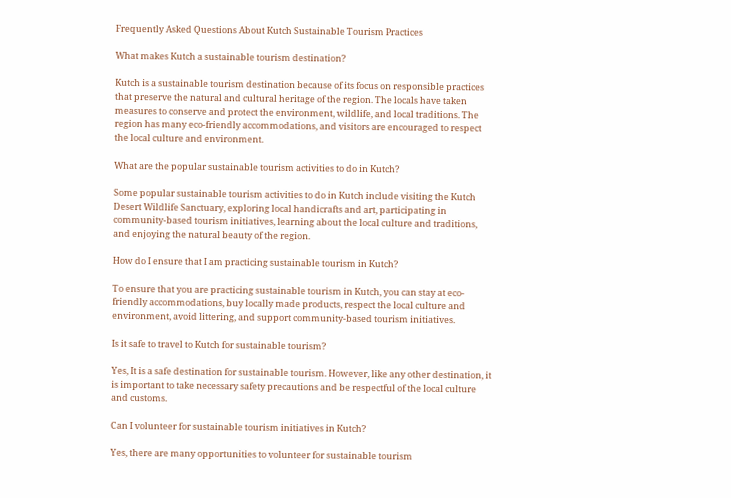Frequently Asked Questions About Kutch Sustainable Tourism Practices

What makes Kutch a sustainable tourism destination?

Kutch is a sustainable tourism destination because of its focus on responsible practices that preserve the natural and cultural heritage of the region. The locals have taken measures to conserve and protect the environment, wildlife, and local traditions. The region has many eco-friendly accommodations, and visitors are encouraged to respect the local culture and environment.

What are the popular sustainable tourism activities to do in Kutch?

Some popular sustainable tourism activities to do in Kutch include visiting the Kutch Desert Wildlife Sanctuary, exploring local handicrafts and art, participating in community-based tourism initiatives, learning about the local culture and traditions, and enjoying the natural beauty of the region.

How do I ensure that I am practicing sustainable tourism in Kutch?

To ensure that you are practicing sustainable tourism in Kutch, you can stay at eco-friendly accommodations, buy locally made products, respect the local culture and environment, avoid littering, and support community-based tourism initiatives.

Is it safe to travel to Kutch for sustainable tourism?

Yes, It is a safe destination for sustainable tourism. However, like any other destination, it is important to take necessary safety precautions and be respectful of the local culture and customs.

Can I volunteer for sustainable tourism initiatives in Kutch?

Yes, there are many opportunities to volunteer for sustainable tourism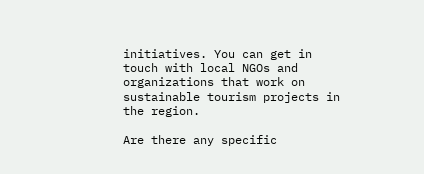initiatives. You can get in touch with local NGOs and organizations that work on sustainable tourism projects in the region.

Are there any specific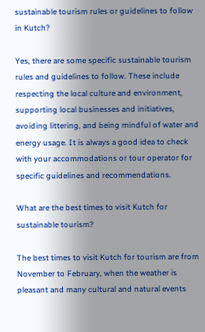sustainable tourism rules or guidelines to follow in Kutch?

Yes, there are some specific sustainable tourism rules and guidelines to follow. These include respecting the local culture and environment, supporting local businesses and initiatives, avoiding littering, and being mindful of water and energy usage. It is always a good idea to check with your accommodations or tour operator for specific guidelines and recommendations.

What are the best times to visit Kutch for sustainable tourism?

The best times to visit Kutch for tourism are from November to February, when the weather is pleasant and many cultural and natural events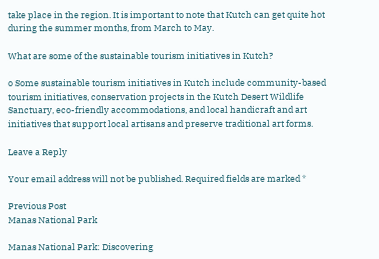take place in the region. It is important to note that Kutch can get quite hot during the summer months, from March to May.

What are some of the sustainable tourism initiatives in Kutch?

o Some sustainable tourism initiatives in Kutch include community-based tourism initiatives, conservation projects in the Kutch Desert Wildlife Sanctuary, eco-friendly accommodations, and local handicraft and art initiatives that support local artisans and preserve traditional art forms.

Leave a Reply

Your email address will not be published. Required fields are marked *

Previous Post
Manas National Park

Manas National Park: Discovering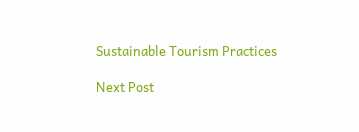Sustainable Tourism Practices

Next Post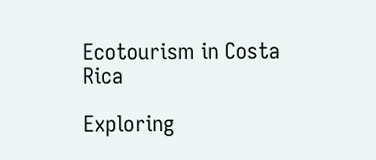Ecotourism in Costa Rica

Exploring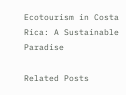Ecotourism in Costa Rica: A Sustainable Paradise

Related Posts